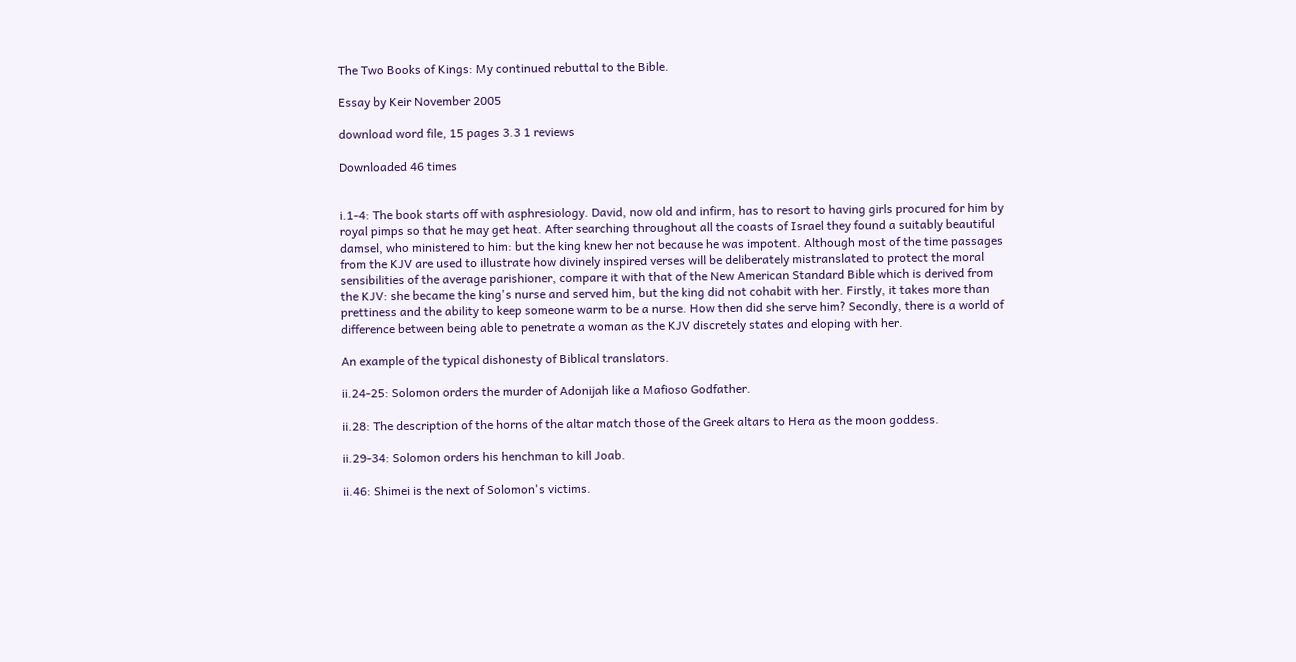The Two Books of Kings: My continued rebuttal to the Bible.

Essay by Keir November 2005

download word file, 15 pages 3.3 1 reviews

Downloaded 46 times


i.1-4: The book starts off with asphresiology. David, now old and infirm, has to resort to having girls procured for him by royal pimps so that he may get heat. After searching throughout all the coasts of Israel they found a suitably beautiful damsel, who ministered to him: but the king knew her not because he was impotent. Although most of the time passages from the KJV are used to illustrate how divinely inspired verses will be deliberately mistranslated to protect the moral sensibilities of the average parishioner, compare it with that of the New American Standard Bible which is derived from the KJV: she became the king's nurse and served him, but the king did not cohabit with her. Firstly, it takes more than prettiness and the ability to keep someone warm to be a nurse. How then did she serve him? Secondly, there is a world of difference between being able to penetrate a woman as the KJV discretely states and eloping with her.

An example of the typical dishonesty of Biblical translators.

ii.24-25: Solomon orders the murder of Adonijah like a Mafioso Godfather.

ii.28: The description of the horns of the altar match those of the Greek altars to Hera as the moon goddess.

ii.29-34: Solomon orders his henchman to kill Joab.

ii.46: Shimei is the next of Solomon's victims.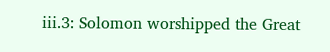iii.3: Solomon worshipped the Great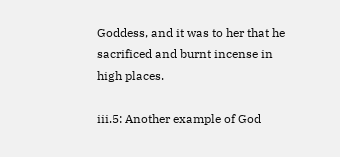Goddess, and it was to her that he sacrificed and burnt incense in high places.

iii.5: Another example of God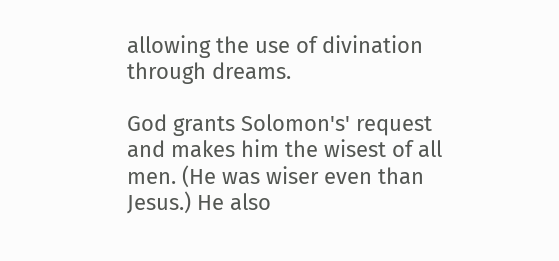allowing the use of divination through dreams.

God grants Solomon's' request and makes him the wisest of all men. (He was wiser even than Jesus.) He also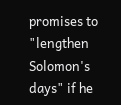promises to "lengthen Solomon's days" if he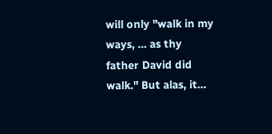will only "walk in my ways, ... as thy father David did walk." But alas, it...